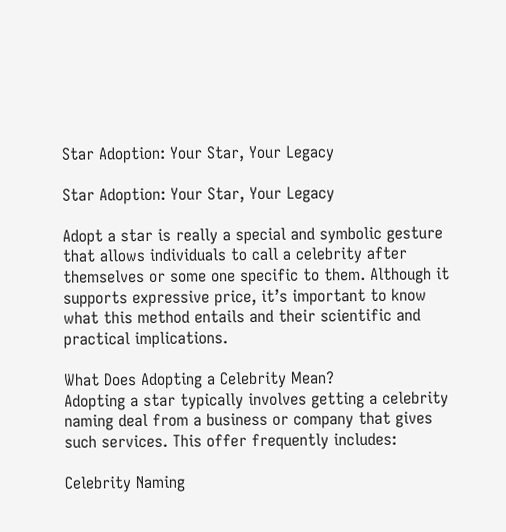Star Adoption: Your Star, Your Legacy

Star Adoption: Your Star, Your Legacy

Adopt a star is really a special and symbolic gesture that allows individuals to call a celebrity after themselves or some one specific to them. Although it supports expressive price, it’s important to know what this method entails and their scientific and practical implications.

What Does Adopting a Celebrity Mean?
Adopting a star typically involves getting a celebrity naming deal from a business or company that gives such services. This offer frequently includes:

Celebrity Naming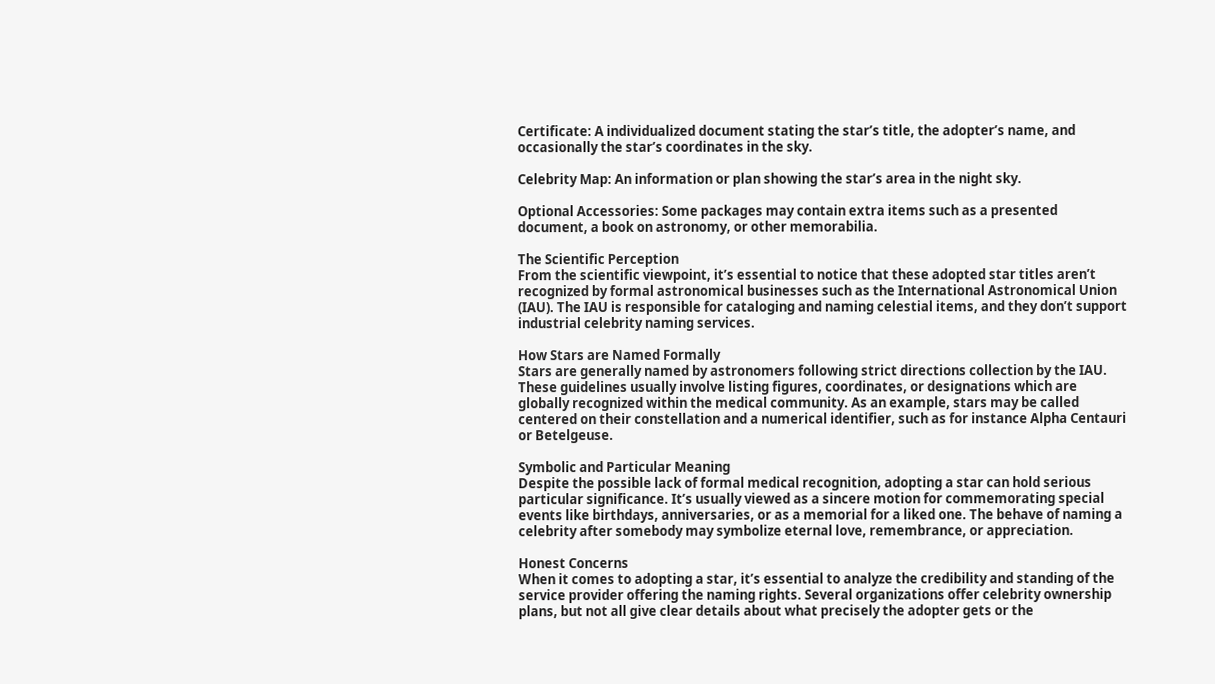Certificate: A individualized document stating the star’s title, the adopter’s name, and occasionally the star’s coordinates in the sky.

Celebrity Map: An information or plan showing the star’s area in the night sky.

Optional Accessories: Some packages may contain extra items such as a presented document, a book on astronomy, or other memorabilia.

The Scientific Perception
From the scientific viewpoint, it’s essential to notice that these adopted star titles aren’t recognized by formal astronomical businesses such as the International Astronomical Union (IAU). The IAU is responsible for cataloging and naming celestial items, and they don’t support industrial celebrity naming services.

How Stars are Named Formally
Stars are generally named by astronomers following strict directions collection by the IAU. These guidelines usually involve listing figures, coordinates, or designations which are globally recognized within the medical community. As an example, stars may be called centered on their constellation and a numerical identifier, such as for instance Alpha Centauri or Betelgeuse.

Symbolic and Particular Meaning
Despite the possible lack of formal medical recognition, adopting a star can hold serious particular significance. It’s usually viewed as a sincere motion for commemorating special events like birthdays, anniversaries, or as a memorial for a liked one. The behave of naming a celebrity after somebody may symbolize eternal love, remembrance, or appreciation.

Honest Concerns
When it comes to adopting a star, it’s essential to analyze the credibility and standing of the service provider offering the naming rights. Several organizations offer celebrity ownership plans, but not all give clear details about what precisely the adopter gets or the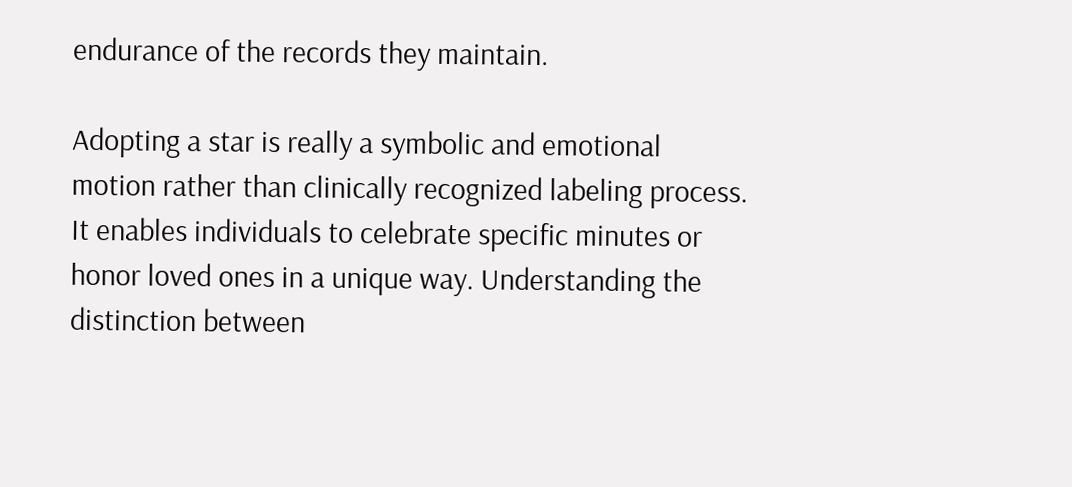endurance of the records they maintain.

Adopting a star is really a symbolic and emotional motion rather than clinically recognized labeling process. It enables individuals to celebrate specific minutes or honor loved ones in a unique way. Understanding the distinction between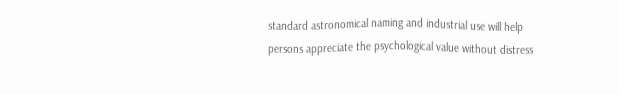standard astronomical naming and industrial use will help persons appreciate the psychological value without distress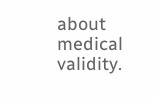about medical validity.